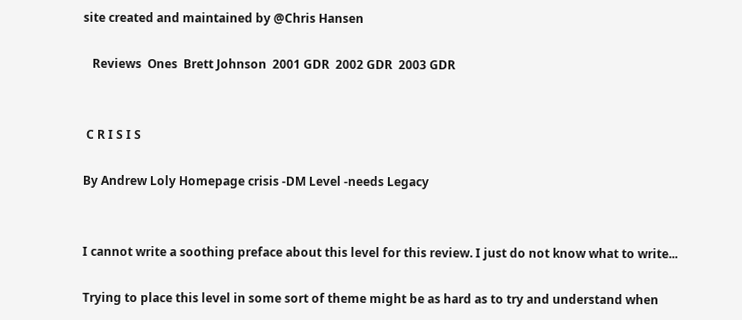site created and maintained by @Chris Hansen

   Reviews  Ones  Brett Johnson  2001 GDR  2002 GDR  2003 GDR


 C R I S I S

By Andrew Loly Homepage crisis -DM Level -needs Legacy


I cannot write a soothing preface about this level for this review. I just do not know what to write...

Trying to place this level in some sort of theme might be as hard as to try and understand when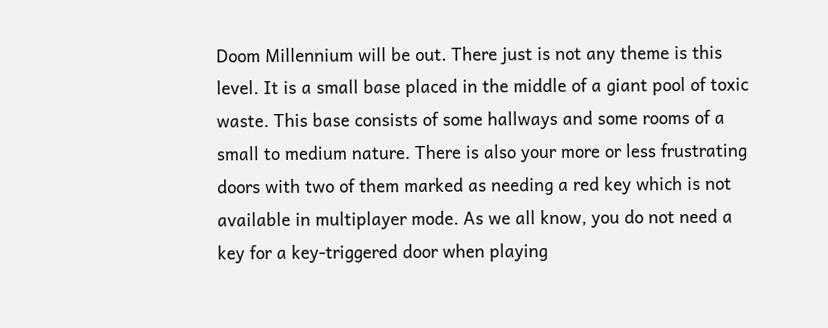Doom Millennium will be out. There just is not any theme is this level. It is a small base placed in the middle of a giant pool of toxic waste. This base consists of some hallways and some rooms of a small to medium nature. There is also your more or less frustrating doors with two of them marked as needing a red key which is not available in multiplayer mode. As we all know, you do not need a key for a key-triggered door when playing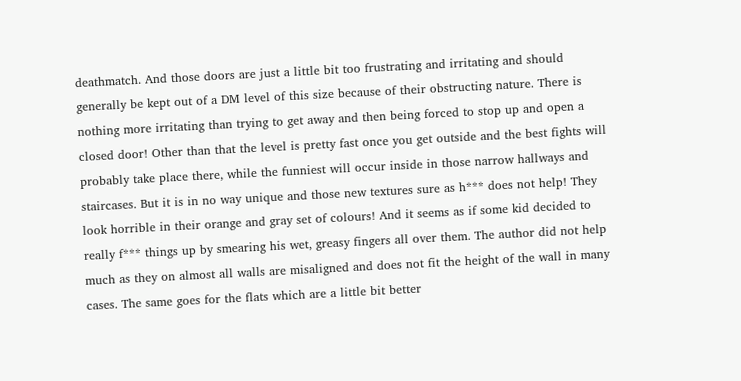deathmatch. And those doors are just a little bit too frustrating and irritating and should generally be kept out of a DM level of this size because of their obstructing nature. There is nothing more irritating than trying to get away and then being forced to stop up and open a  closed door! Other than that the level is pretty fast once you get outside and the best fights will probably take place there, while the funniest will occur inside in those narrow hallways and staircases. But it is in no way unique and those new textures sure as h*** does not help! They look horrible in their orange and gray set of colours! And it seems as if some kid decided to really f*** things up by smearing his wet, greasy fingers all over them. The author did not help much as they on almost all walls are misaligned and does not fit the height of the wall in many cases. The same goes for the flats which are a little bit better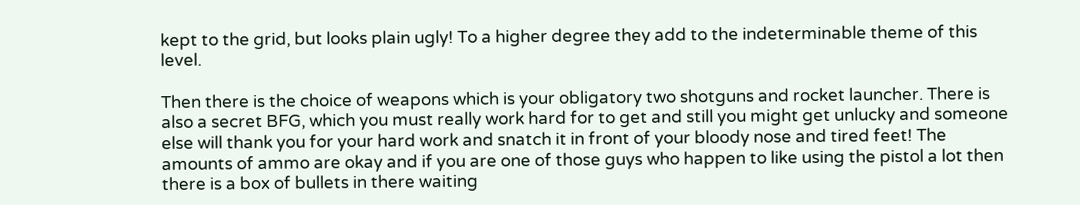kept to the grid, but looks plain ugly! To a higher degree they add to the indeterminable theme of this level.

Then there is the choice of weapons which is your obligatory two shotguns and rocket launcher. There is also a secret BFG, which you must really work hard for to get and still you might get unlucky and someone else will thank you for your hard work and snatch it in front of your bloody nose and tired feet! The amounts of ammo are okay and if you are one of those guys who happen to like using the pistol a lot then there is a box of bullets in there waiting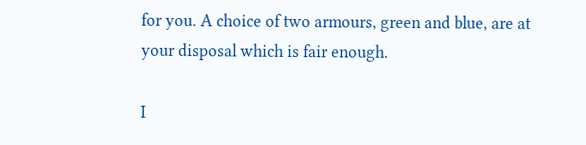for you. A choice of two armours, green and blue, are at your disposal which is fair enough.

I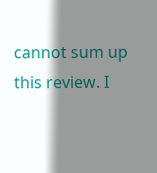cannot sum up this review. I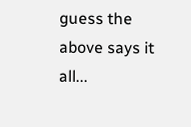guess the above says it all...